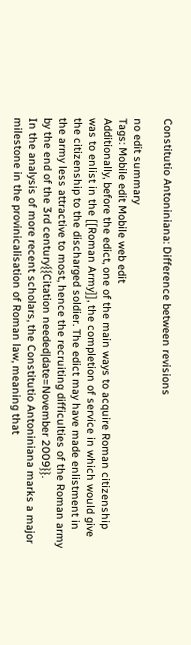Constitutio Antoniniana: Difference between revisions

no edit summary
Tags: Mobile edit Mobile web edit
Additionally, before the edict, one of the main ways to acquire Roman citizenship was to enlist in the [[Roman Army]], the completion of service in which would give the citizenship to the discharged soldier. The edict may have made enlistment in the army less attractive to most, hence the recruiting difficulties of the Roman army by the end of the 3rd century{{Citation needed|date=November 2009}}.
In the analysis of more recent scholars, the Constitutio Antoniniana marks a major milestone in the provinicalisation of Roman law, meaning that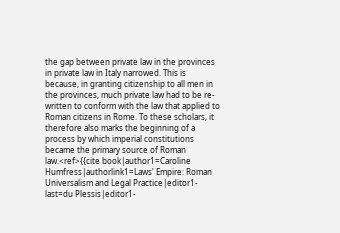the gap between private law in the provinces in private law in Italy narrowed. This is because, in granting citizenship to all men in the provinces, much private law had to be re-written to conform with the law that applied to Roman citizens in Rome. To these scholars, it therefore also marks the beginning of a process by which imperial constitutions became the primary source of Roman law.<ref>{{cite book|author1=Caroline Humfress|authorlink1=Laws' Empire: Roman Universalism and Legal Practice|editor1-last=du Plessis|editor1-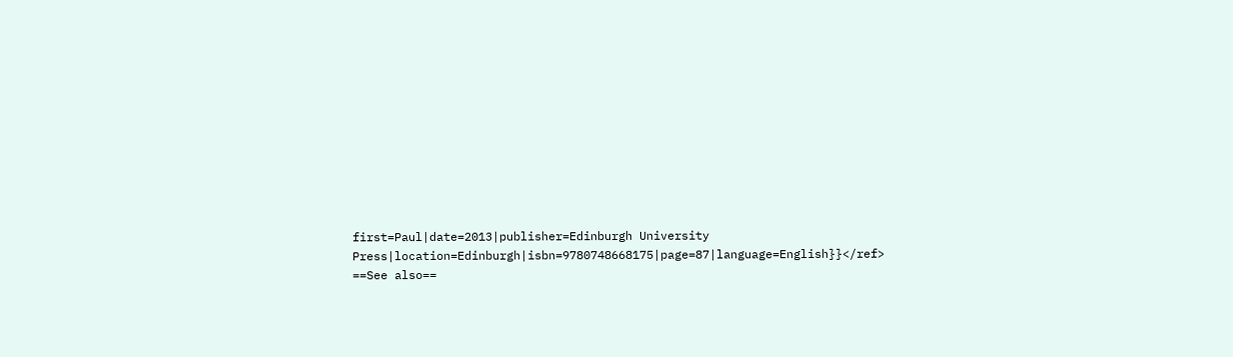first=Paul|date=2013|publisher=Edinburgh University Press|location=Edinburgh|isbn=9780748668175|page=87|language=English}}</ref>
==See also==